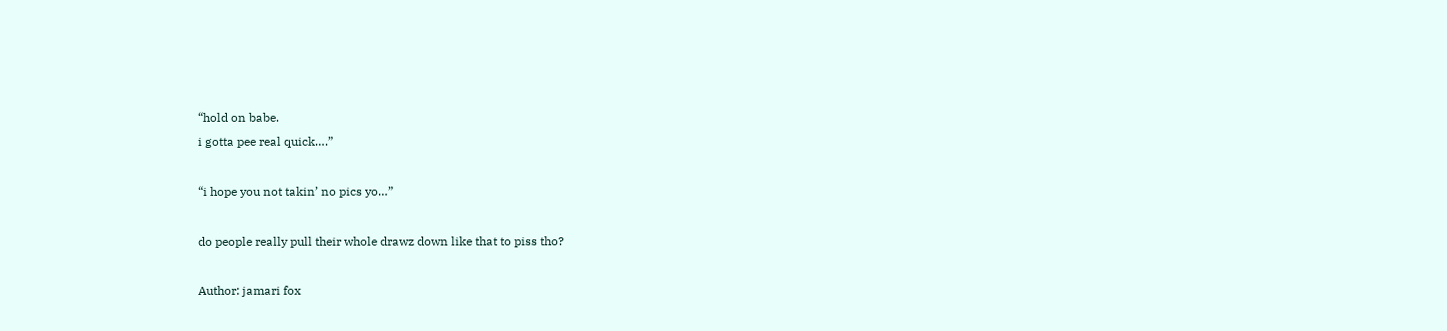“hold on babe.
i gotta pee real quick….”

“i hope you not takin’ no pics yo…”

do people really pull their whole drawz down like that to piss tho?

Author: jamari fox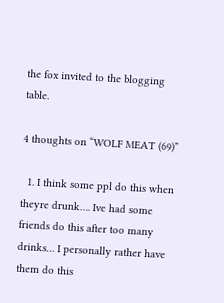the fox invited to the blogging table.

4 thoughts on “WOLF MEAT (69)”

  1. I think some ppl do this when theyre drunk…. Ive had some friends do this after too many drinks… I personally rather have them do this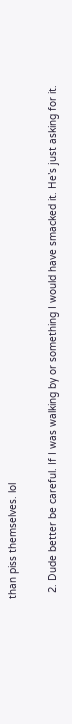than piss themselves. lol

  2. Dude better be careful. If I was walking by or something I would have smacked it. He’s just asking for it.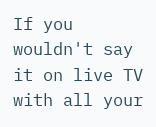If you wouldn't say it on live TV with all your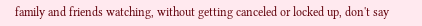family and friends watching, without getting canceled or locked up, don't say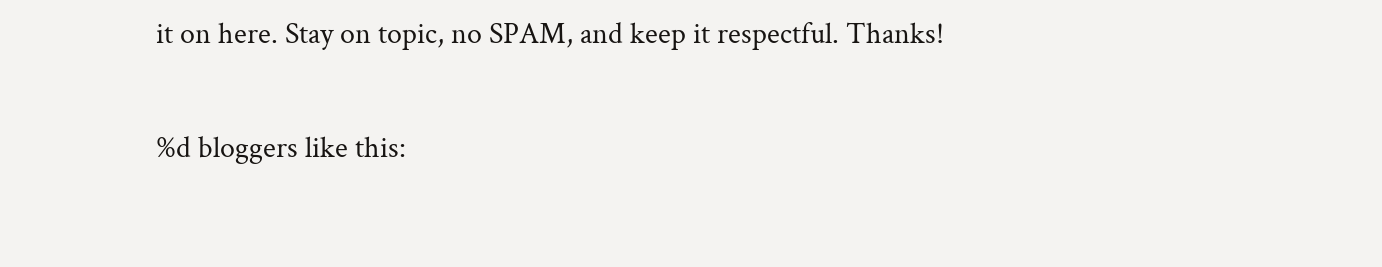it on here. Stay on topic, no SPAM, and keep it respectful. Thanks!

%d bloggers like this: